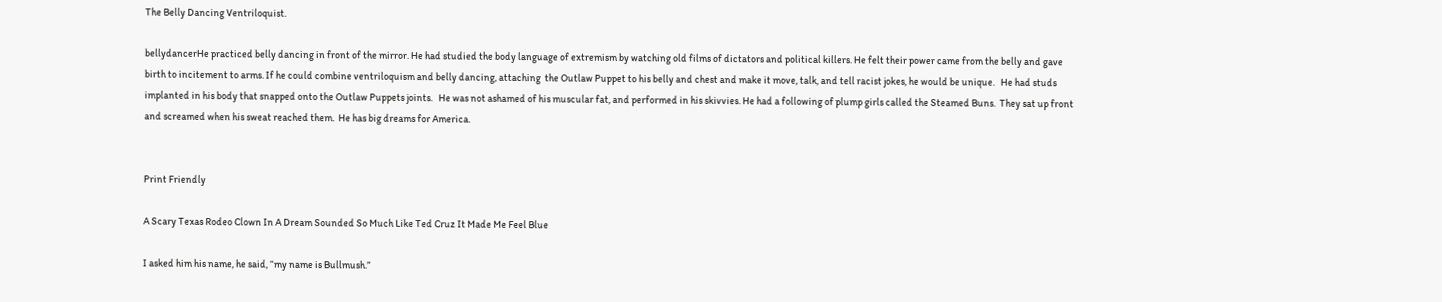The Belly Dancing Ventriloquist.

bellydancerHe practiced belly dancing in front of the mirror. He had studied the body language of extremism by watching old films of dictators and political killers. He felt their power came from the belly and gave birth to incitement to arms. If he could combine ventriloquism and belly dancing, attaching  the Outlaw Puppet to his belly and chest and make it move, talk, and tell racist jokes, he would be unique.   He had studs implanted in his body that snapped onto the Outlaw Puppets joints.   He was not ashamed of his muscular fat, and performed in his skivvies. He had a following of plump girls called the Steamed Buns.  They sat up front and screamed when his sweat reached them.  He has big dreams for America.


Print Friendly

A Scary Texas Rodeo Clown In A Dream Sounded So Much Like Ted Cruz It Made Me Feel Blue

I asked him his name, he said, “my name is Bullmush.”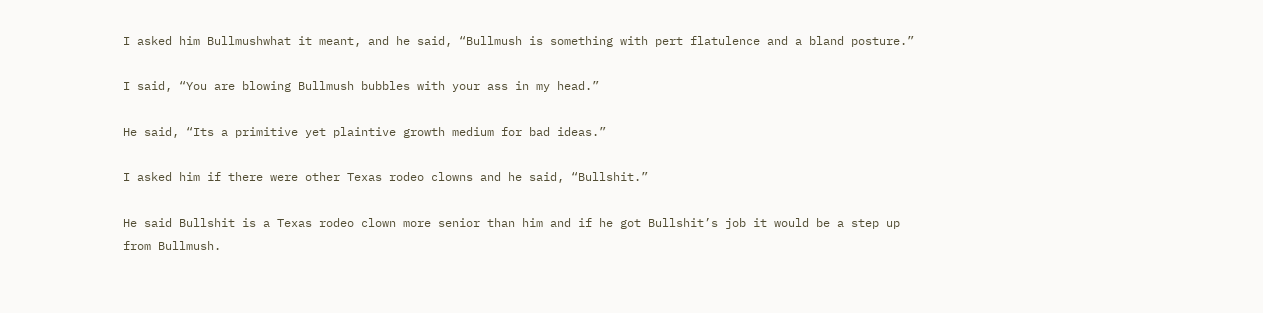I asked him Bullmushwhat it meant, and he said, “Bullmush is something with pert flatulence and a bland posture.”

I said, “You are blowing Bullmush bubbles with your ass in my head.”

He said, “Its a primitive yet plaintive growth medium for bad ideas.”

I asked him if there were other Texas rodeo clowns and he said, “Bullshit.”

He said Bullshit is a Texas rodeo clown more senior than him and if he got Bullshit’s job it would be a step up from Bullmush.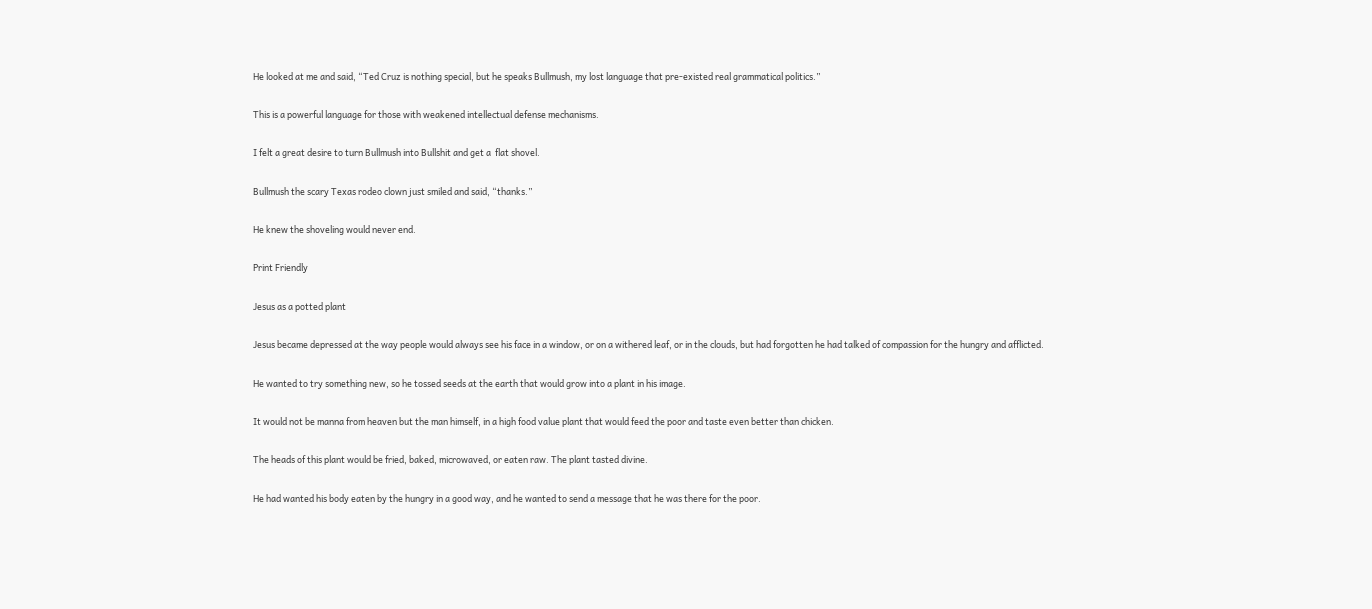He looked at me and said, “Ted Cruz is nothing special, but he speaks Bullmush, my lost language that pre-existed real grammatical politics.”

This is a powerful language for those with weakened intellectual defense mechanisms.

I felt a great desire to turn Bullmush into Bullshit and get a  flat shovel.

Bullmush the scary Texas rodeo clown just smiled and said, “thanks.”

He knew the shoveling would never end.

Print Friendly

Jesus as a potted plant

Jesus became depressed at the way people would always see his face in a window, or on a withered leaf, or in the clouds, but had forgotten he had talked of compassion for the hungry and afflicted.

He wanted to try something new, so he tossed seeds at the earth that would grow into a plant in his image.

It would not be manna from heaven but the man himself, in a high food value plant that would feed the poor and taste even better than chicken.

The heads of this plant would be fried, baked, microwaved, or eaten raw. The plant tasted divine.

He had wanted his body eaten by the hungry in a good way, and he wanted to send a message that he was there for the poor.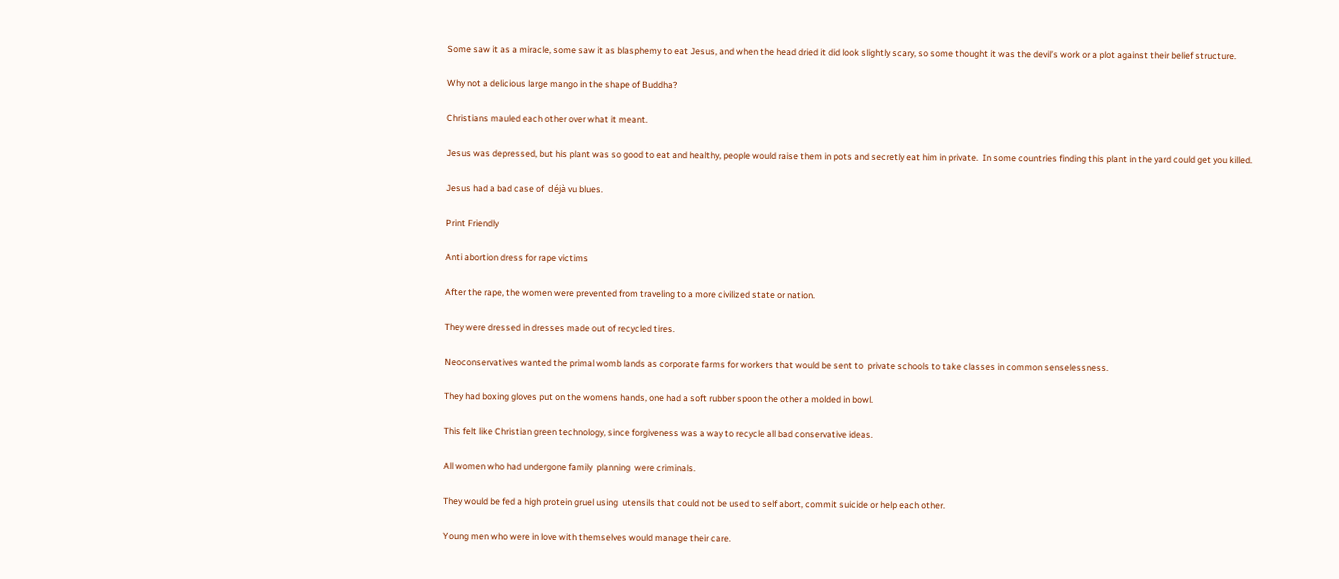Some saw it as a miracle, some saw it as blasphemy to eat Jesus, and when the head dried it did look slightly scary, so some thought it was the devil’s work or a plot against their belief structure.

Why not a delicious large mango in the shape of Buddha?

Christians mauled each other over what it meant.

Jesus was depressed, but his plant was so good to eat and healthy, people would raise them in pots and secretly eat him in private.  In some countries finding this plant in the yard could get you killed.

Jesus had a bad case of  déjà vu blues.

Print Friendly

Anti abortion dress for rape victims

After the rape, the women were prevented from traveling to a more civilized state or nation.

They were dressed in dresses made out of recycled tires.

Neoconservatives wanted the primal womb lands as corporate farms for workers that would be sent to  private schools to take classes in common senselessness.

They had boxing gloves put on the womens hands, one had a soft rubber spoon the other a molded in bowl.

This felt like Christian green technology, since forgiveness was a way to recycle all bad conservative ideas.

All women who had undergone family  planning  were criminals.

They would be fed a high protein gruel using  utensils that could not be used to self abort, commit suicide or help each other.

Young men who were in love with themselves would manage their care.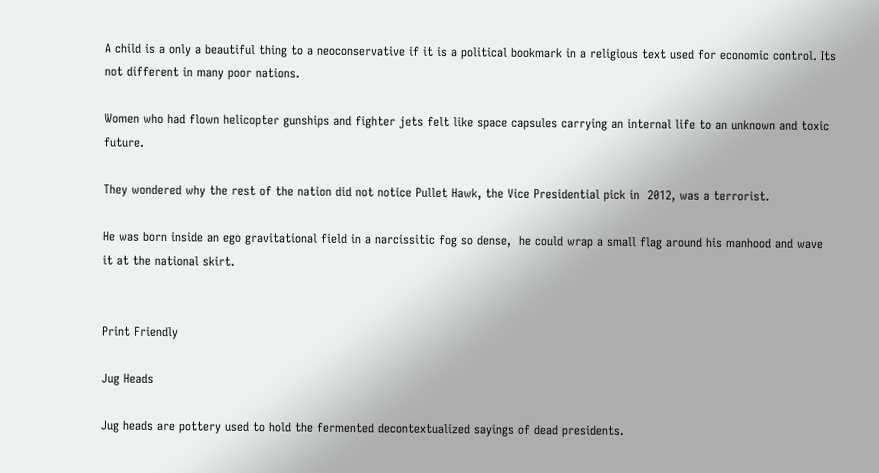A child is a only a beautiful thing to a neoconservative if it is a political bookmark in a religious text used for economic control. Its not different in many poor nations.

Women who had flown helicopter gunships and fighter jets felt like space capsules carrying an internal life to an unknown and toxic future.

They wondered why the rest of the nation did not notice Pullet Hawk, the Vice Presidential pick in  2012, was a terrorist.

He was born inside an ego gravitational field in a narcissitic fog so dense,  he could wrap a small flag around his manhood and wave it at the national skirt.


Print Friendly

Jug Heads

Jug heads are pottery used to hold the fermented decontextualized sayings of dead presidents.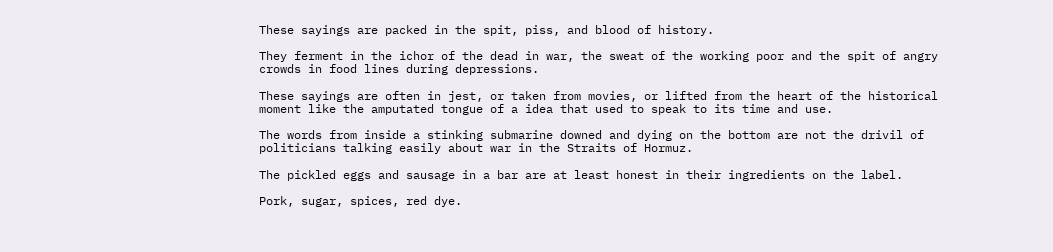These sayings are packed in the spit, piss, and blood of history.

They ferment in the ichor of the dead in war, the sweat of the working poor and the spit of angry crowds in food lines during depressions.

These sayings are often in jest, or taken from movies, or lifted from the heart of the historical moment like the amputated tongue of a idea that used to speak to its time and use.

The words from inside a stinking submarine downed and dying on the bottom are not the drivil of politicians talking easily about war in the Straits of Hormuz.

The pickled eggs and sausage in a bar are at least honest in their ingredients on the label.

Pork, sugar, spices, red dye.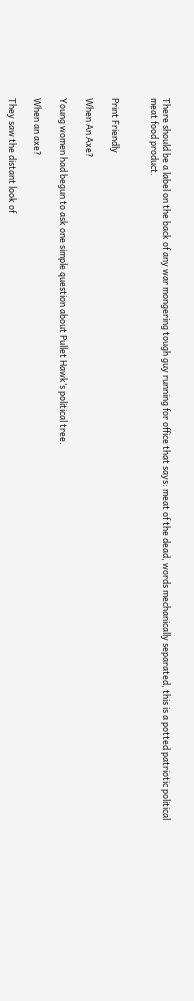There should be a label on the back of any war mongering tough guy running for office that says: meat of the dead, words mechanically separated, this is a potted patriotic political meat food product.


Print Friendly

When An Axe?

Young women had begun to ask one simple question about Pullet Hawk’s political tree.

When an axe?

They saw the distant look of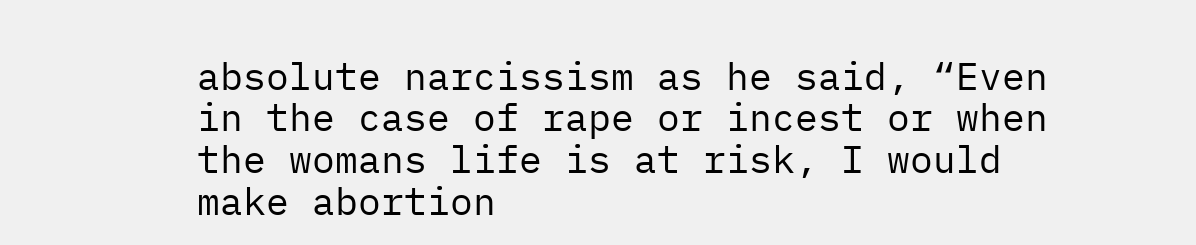absolute narcissism as he said, “Even in the case of rape or incest or when the womans life is at risk, I would make abortion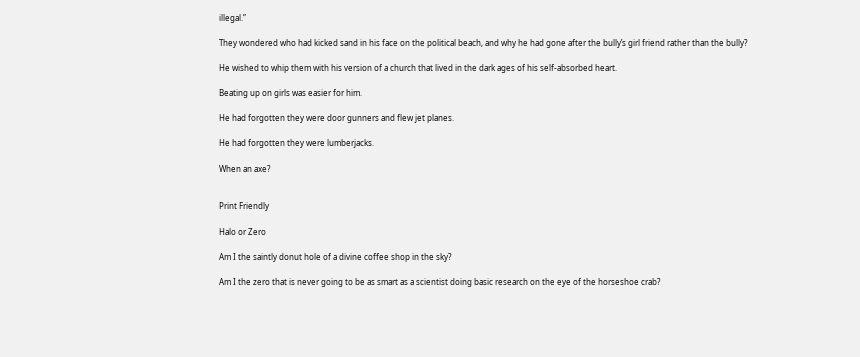illegal.”

They wondered who had kicked sand in his face on the political beach, and why he had gone after the bully’s girl friend rather than the bully?

He wished to whip them with his version of a church that lived in the dark ages of his self-absorbed heart.

Beating up on girls was easier for him.

He had forgotten they were door gunners and flew jet planes.

He had forgotten they were lumberjacks.

When an axe?


Print Friendly

Halo or Zero

Am I the saintly donut hole of a divine coffee shop in the sky?

Am I the zero that is never going to be as smart as a scientist doing basic research on the eye of the horseshoe crab?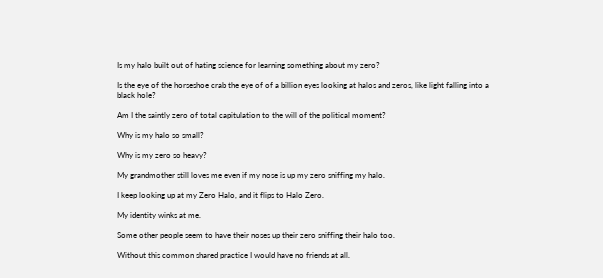Is my halo built out of hating science for learning something about my zero?

Is the eye of the horseshoe crab the eye of of a billion eyes looking at halos and zeros, like light falling into a black hole?

Am I the saintly zero of total capitulation to the will of the political moment?

Why is my halo so small?

Why is my zero so heavy?

My grandmother still loves me even if my nose is up my zero sniffing my halo.

I keep looking up at my Zero Halo, and it flips to Halo Zero.

My identity winks at me.

Some other people seem to have their noses up their zero sniffing their halo too.

Without this common shared practice I would have no friends at all.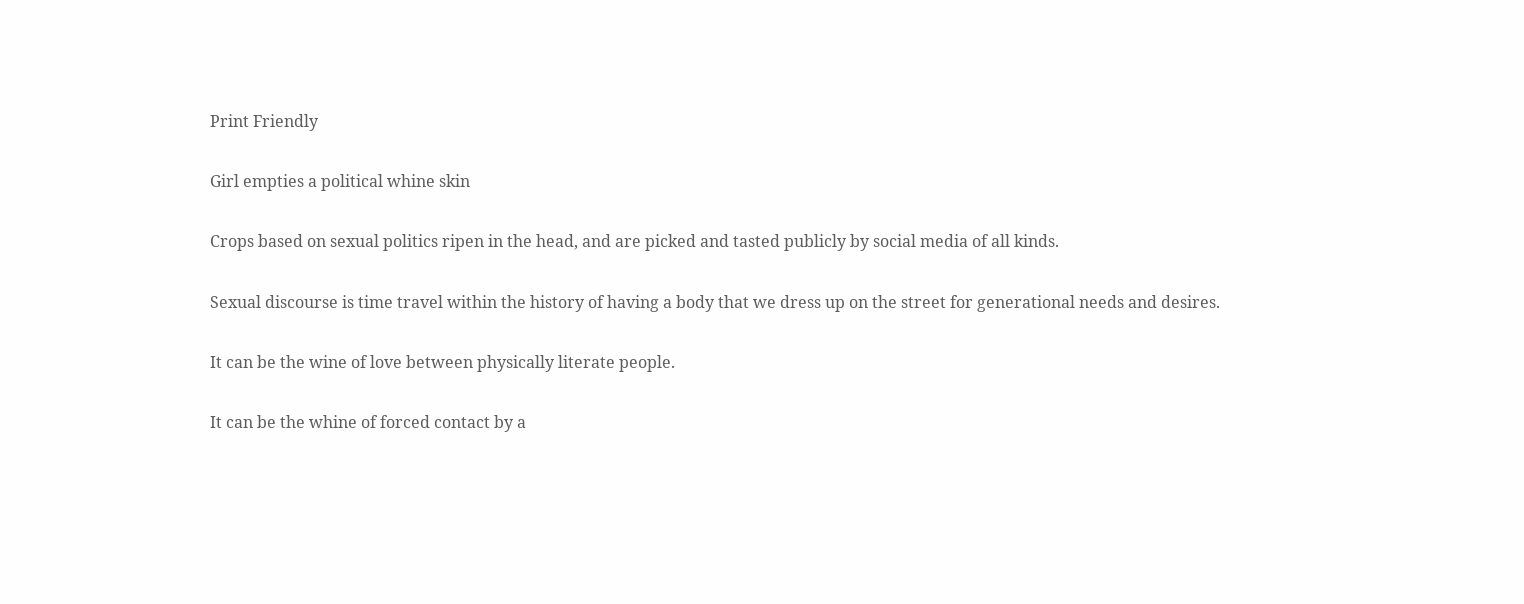Print Friendly

Girl empties a political whine skin

Crops based on sexual politics ripen in the head, and are picked and tasted publicly by social media of all kinds.

Sexual discourse is time travel within the history of having a body that we dress up on the street for generational needs and desires.

It can be the wine of love between physically literate people.

It can be the whine of forced contact by a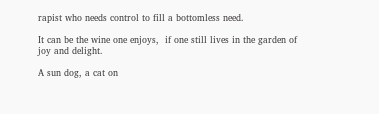rapist who needs control to fill a bottomless need.

It can be the wine one enjoys,  if one still lives in the garden of joy and delight.

A sun dog, a cat on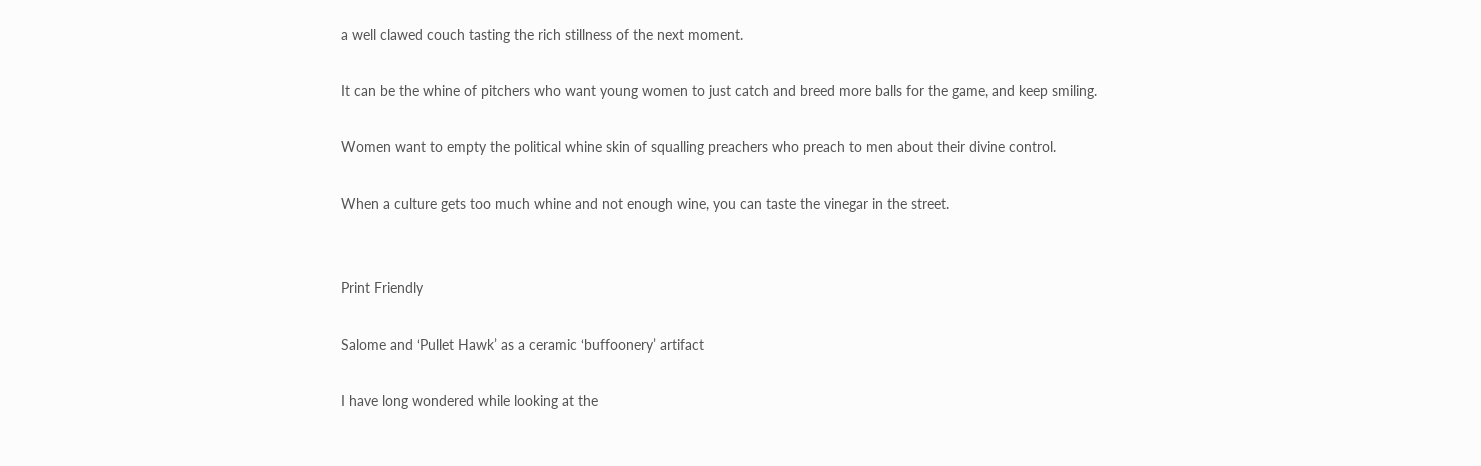a well clawed couch tasting the rich stillness of the next moment.

It can be the whine of pitchers who want young women to just catch and breed more balls for the game, and keep smiling.

Women want to empty the political whine skin of squalling preachers who preach to men about their divine control.

When a culture gets too much whine and not enough wine, you can taste the vinegar in the street.


Print Friendly

Salome and ‘Pullet Hawk’ as a ceramic ‘buffoonery’ artifact

I have long wondered while looking at the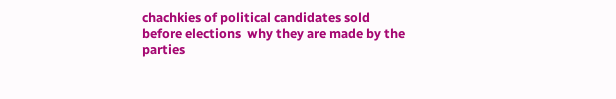chachkies of political candidates sold before elections  why they are made by the parties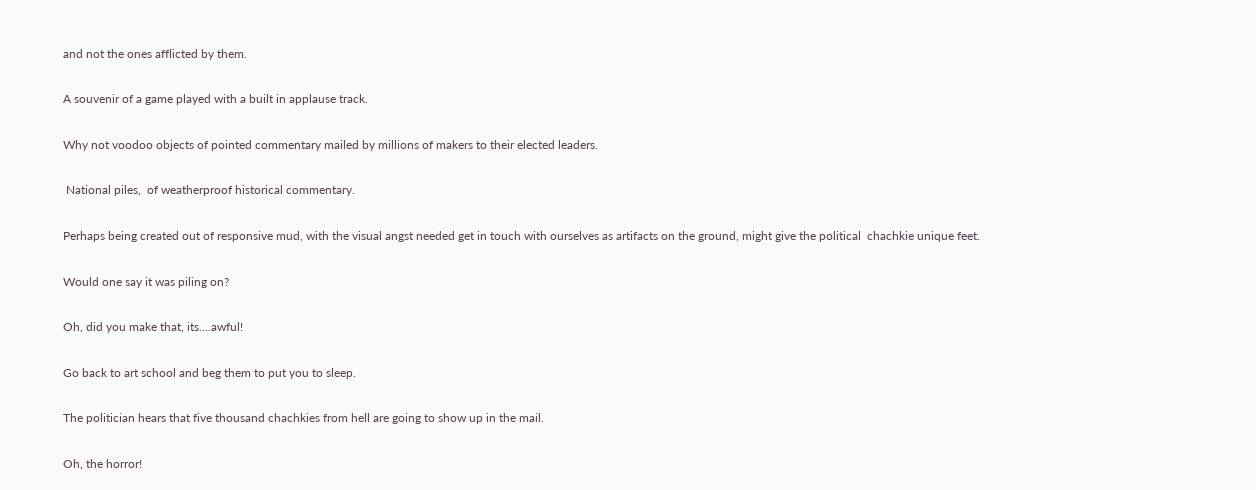and not the ones afflicted by them.

A souvenir of a game played with a built in applause track.

Why not voodoo objects of pointed commentary mailed by millions of makers to their elected leaders.

 National piles,  of weatherproof historical commentary.

Perhaps being created out of responsive mud, with the visual angst needed get in touch with ourselves as artifacts on the ground, might give the political  chachkie unique feet.

Would one say it was piling on?

Oh, did you make that, its….awful!

Go back to art school and beg them to put you to sleep.

The politician hears that five thousand chachkies from hell are going to show up in the mail.

Oh, the horror!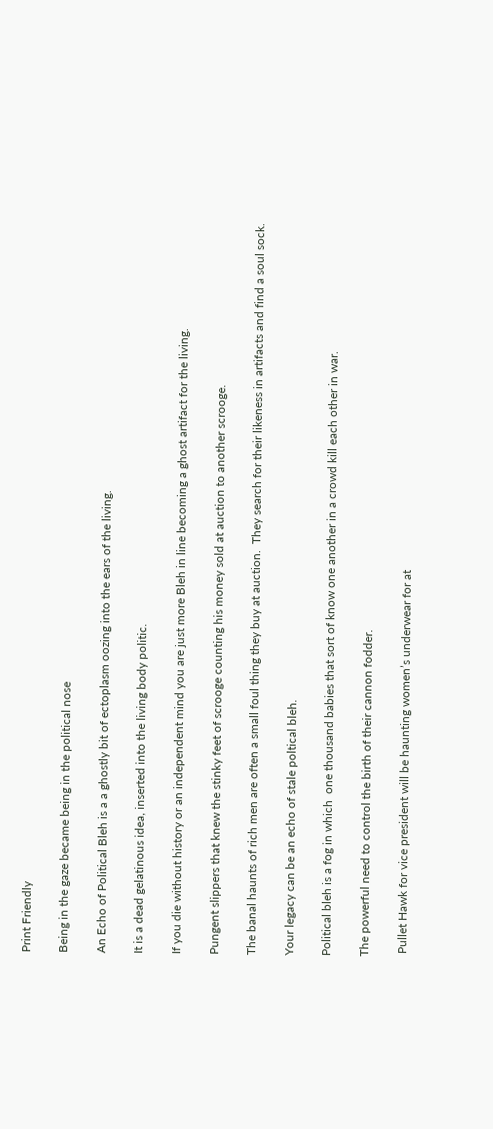Print Friendly

Being in the gaze became being in the political nose

An Echo of Political Bleh is a a ghostly bit of ectoplasm oozing into the ears of the living.

It is a dead gelatinous idea, inserted into the living body politic.

If you die without history or an independent mind you are just more Bleh in line becoming a ghost artifact for the living.

Pungent slippers that knew the stinky feet of scrooge counting his money sold at auction to another scrooge.

The banal haunts of rich men are often a small foul thing they buy at auction.  They search for their likeness in artifacts and find a soul sock.

Your legacy can be an echo of stale poltical bleh.

Political bleh is a fog in which  one thousand babies that sort of know one another in a crowd kill each other in war.

The powerful need to control the birth of their cannon fodder.

 Pullet Hawk for vice president will be haunting women’s underwear for at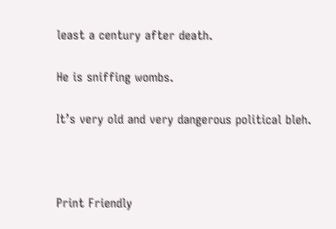least a century after death.

He is sniffing wombs.

It’s very old and very dangerous political bleh.



Print Friendly